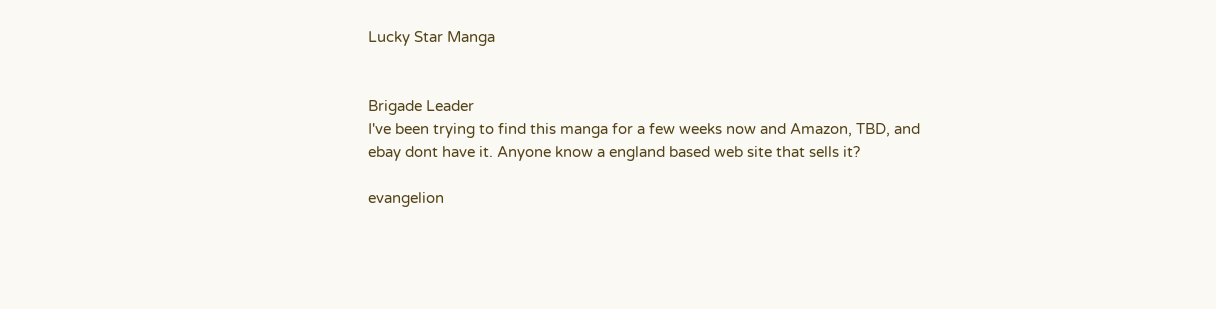Lucky Star Manga


Brigade Leader
I've been trying to find this manga for a few weeks now and Amazon, TBD, and ebay dont have it. Anyone know a england based web site that sells it?

evangelion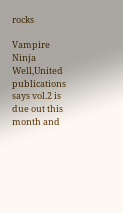rocks

Vampire Ninja
Well,United publications says vol.2 is due out this month and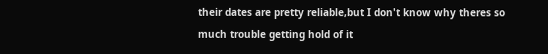their dates are pretty reliable,but I don't know why theres so much trouble getting hold of it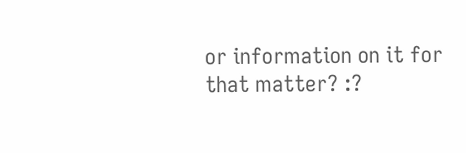or information on it for that matter? :?